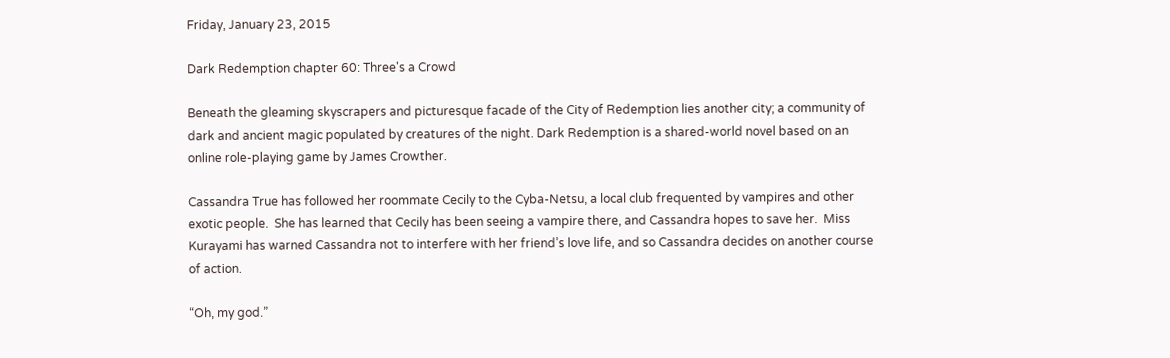Friday, January 23, 2015

Dark Redemption chapter 60: Three's a Crowd

Beneath the gleaming skyscrapers and picturesque facade of the City of Redemption lies another city; a community of dark and ancient magic populated by creatures of the night. Dark Redemption is a shared-world novel based on an online role-playing game by James Crowther.

Cassandra True has followed her roommate Cecily to the Cyba-Netsu, a local club frequented by vampires and other exotic people.  She has learned that Cecily has been seeing a vampire there, and Cassandra hopes to save her.  Miss Kurayami has warned Cassandra not to interfere with her friend’s love life, and so Cassandra decides on another course of action.

“Oh, my god.”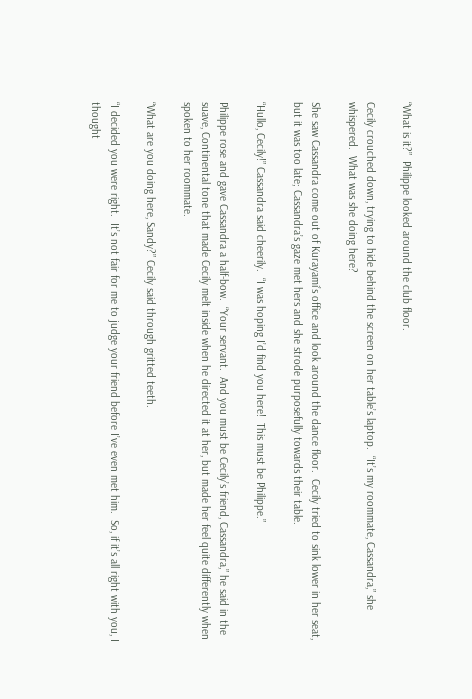“What is it?”  Philippe looked around the club floor.

Cecily crouched down, trying to hide behind the screen on her table’s laptop.  “It’s my roommate, Cassandra,” she whispered.  What was she doing here?

She saw Cassandra come out of Kurayami’s office and look around the dance floor.  Cecily tried to sink lower in her seat, but it was too late; Cassandra’s gaze met hers and she strode purposefully towards their table.

“Hullo, Cecily!” Cassandra said cheerily.  “I was hoping I’d find you here!  This must be Philippe.”

Philippe rose and gave Cassandra a half-bow.  “Your servant.  And you must be Cecily’s friend, Cassandra,” he said in the suave, Continental tone that made Cecily melt inside when he directed it at her, but made her feel quite differently when spoken to her roommate.

“What are you doing here, Sandy?” Cecily said through gritted teeth.

“I decided you were right.  It’s not fair for me to judge your friend before I’ve even met him.  So, if it’s all right with you, I thought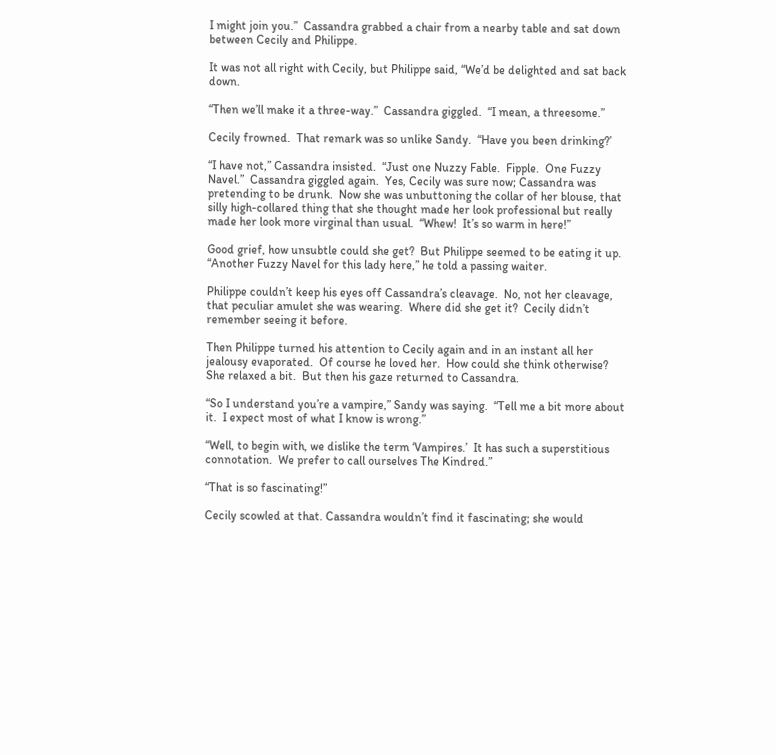I might join you.”  Cassandra grabbed a chair from a nearby table and sat down between Cecily and Philippe.

It was not all right with Cecily, but Philippe said, “We’d be delighted and sat back down.

“Then we’ll make it a three-way.”  Cassandra giggled.  “I mean, a threesome.”

Cecily frowned.  That remark was so unlike Sandy.  “Have you been drinking?’

“I have not,” Cassandra insisted.  “Just one Nuzzy Fable.  Fipple.  One Fuzzy Navel.”  Cassandra giggled again.  Yes, Cecily was sure now; Cassandra was pretending to be drunk.  Now she was unbuttoning the collar of her blouse, that silly high-collared thing that she thought made her look professional but really made her look more virginal than usual.  “Whew!  It’s so warm in here!”

Good grief, how unsubtle could she get?  But Philippe seemed to be eating it up.  “Another Fuzzy Navel for this lady here,” he told a passing waiter.

Philippe couldn’t keep his eyes off Cassandra’s cleavage.  No, not her cleavage, that peculiar amulet she was wearing.  Where did she get it?  Cecily didn’t remember seeing it before.

Then Philippe turned his attention to Cecily again and in an instant all her jealousy evaporated.  Of course he loved her.  How could she think otherwise?  She relaxed a bit.  But then his gaze returned to Cassandra.

“So I understand you’re a vampire,” Sandy was saying.  “Tell me a bit more about it.  I expect most of what I know is wrong.”

“Well, to begin with, we dislike the term ‘Vampires.’  It has such a superstitious connotation.  We prefer to call ourselves The Kindred.”

“That is so fascinating!”

Cecily scowled at that. Cassandra wouldn’t find it fascinating; she would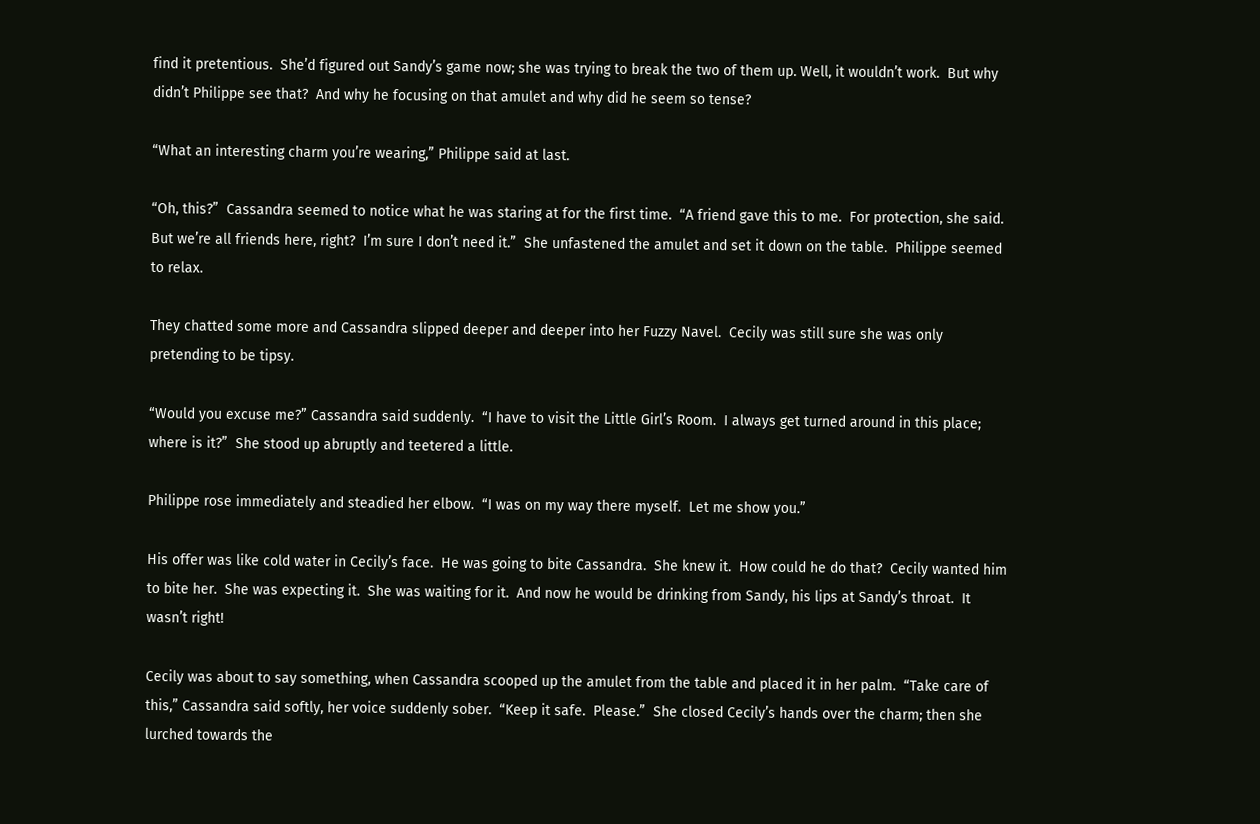find it pretentious.  She’d figured out Sandy’s game now; she was trying to break the two of them up. Well, it wouldn’t work.  But why didn’t Philippe see that?  And why he focusing on that amulet and why did he seem so tense?

“What an interesting charm you’re wearing,” Philippe said at last.

“Oh, this?”  Cassandra seemed to notice what he was staring at for the first time.  “A friend gave this to me.  For protection, she said.  But we’re all friends here, right?  I’m sure I don’t need it.”  She unfastened the amulet and set it down on the table.  Philippe seemed to relax.

They chatted some more and Cassandra slipped deeper and deeper into her Fuzzy Navel.  Cecily was still sure she was only pretending to be tipsy.

“Would you excuse me?” Cassandra said suddenly.  “I have to visit the Little Girl’s Room.  I always get turned around in this place; where is it?”  She stood up abruptly and teetered a little.

Philippe rose immediately and steadied her elbow.  “I was on my way there myself.  Let me show you.”

His offer was like cold water in Cecily’s face.  He was going to bite Cassandra.  She knew it.  How could he do that?  Cecily wanted him to bite her.  She was expecting it.  She was waiting for it.  And now he would be drinking from Sandy, his lips at Sandy’s throat.  It wasn’t right!

Cecily was about to say something, when Cassandra scooped up the amulet from the table and placed it in her palm.  “Take care of this,” Cassandra said softly, her voice suddenly sober.  “Keep it safe.  Please.”  She closed Cecily’s hands over the charm; then she lurched towards the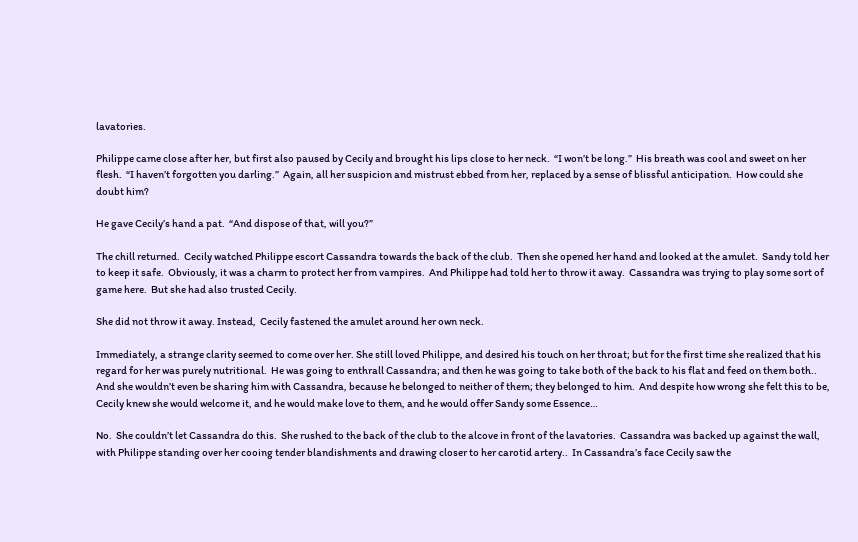lavatories.

Philippe came close after her, but first also paused by Cecily and brought his lips close to her neck.  “I won’t be long.”  His breath was cool and sweet on her flesh.  “I haven’t forgotten you darling.”  Again, all her suspicion and mistrust ebbed from her, replaced by a sense of blissful anticipation.  How could she doubt him?

He gave Cecily’s hand a pat.  “And dispose of that, will you?”

The chill returned.  Cecily watched Philippe escort Cassandra towards the back of the club.  Then she opened her hand and looked at the amulet.  Sandy told her to keep it safe.  Obviously, it was a charm to protect her from vampires.  And Philippe had told her to throw it away.  Cassandra was trying to play some sort of game here.  But she had also trusted Cecily.

She did not throw it away. Instead,  Cecily fastened the amulet around her own neck.

Immediately, a strange clarity seemed to come over her. She still loved Philippe, and desired his touch on her throat; but for the first time she realized that his regard for her was purely nutritional.  He was going to enthrall Cassandra; and then he was going to take both of the back to his flat and feed on them both.. And she wouldn’t even be sharing him with Cassandra, because he belonged to neither of them; they belonged to him.  And despite how wrong she felt this to be, Cecily knew she would welcome it, and he would make love to them, and he would offer Sandy some Essence…

No.  She couldn’t let Cassandra do this.  She rushed to the back of the club to the alcove in front of the lavatories.  Cassandra was backed up against the wall, with Philippe standing over her cooing tender blandishments and drawing closer to her carotid artery..  In Cassandra’s face Cecily saw the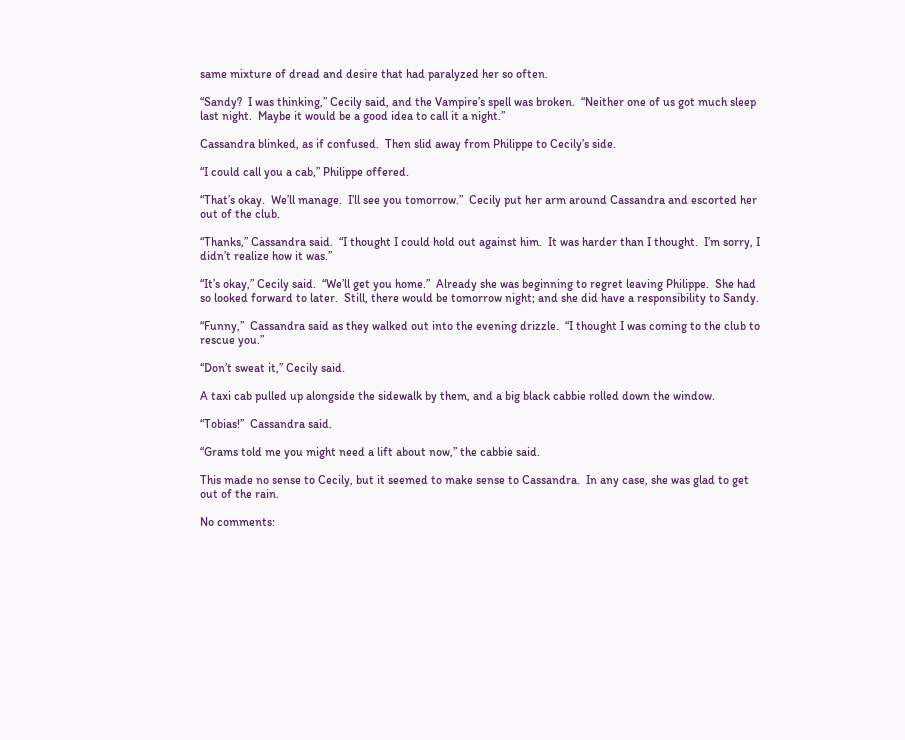same mixture of dread and desire that had paralyzed her so often.

“Sandy?  I was thinking,” Cecily said, and the Vampire’s spell was broken.  “Neither one of us got much sleep last night.  Maybe it would be a good idea to call it a night.”

Cassandra blinked, as if confused.  Then slid away from Philippe to Cecily’s side.

“I could call you a cab,” Philippe offered.

“That’s okay.  We’ll manage.  I’ll see you tomorrow.”  Cecily put her arm around Cassandra and escorted her out of the club.

“Thanks,” Cassandra said.  “I thought I could hold out against him.  It was harder than I thought.  I’m sorry, I didn’t realize how it was.”

“It’s okay,” Cecily said.  “We’ll get you home.”  Already she was beginning to regret leaving Philippe.  She had so looked forward to later.  Still, there would be tomorrow night; and she did have a responsibility to Sandy.

“Funny,”  Cassandra said as they walked out into the evening drizzle.  “I thought I was coming to the club to rescue you.”

“Don’t sweat it,” Cecily said.

A taxi cab pulled up alongside the sidewalk by them, and a big black cabbie rolled down the window.

“Tobias!”  Cassandra said.

“Grams told me you might need a lift about now,” the cabbie said.

This made no sense to Cecily, but it seemed to make sense to Cassandra.  In any case, she was glad to get out of the rain.

No comments: